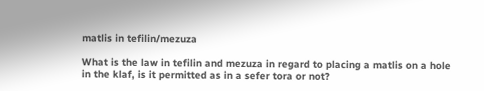matlis in tefilin/mezuza

What is the law in tefilin and mezuza in regard to placing a matlis on a hole in the klaf, is it permitted as in a sefer tora or not?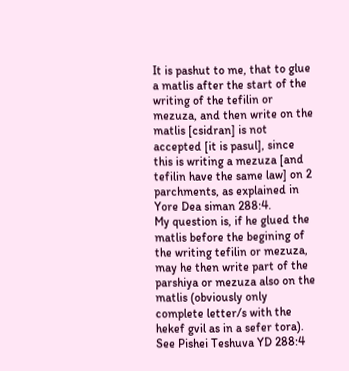It is pashut to me, that to glue a matlis after the start of the writing of the tefilin or mezuza, and then write on the matlis [csidran] is not accepted [it is pasul], since this is writing a mezuza [and tefilin have the same law] on 2 parchments, as explained in Yore Dea siman 288:4.
My question is, if he glued the matlis before the begining of the writing tefilin or mezuza, may he then write part of the parshiya or mezuza also on the matlis (obviously only complete letter/s with the hekef gvil as in a sefer tora).
See Pishei Teshuva YD 288:4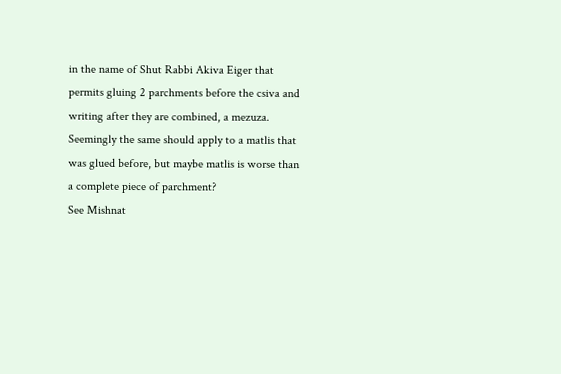in the name of Shut Rabbi Akiva Eiger that permits gluing 2 parchments before the csiva and writing after they are combined, a mezuza. Seemingly the same should apply to a matlis that was glued before, but maybe matlis is worse than a complete piece of parchment?
See Mishnat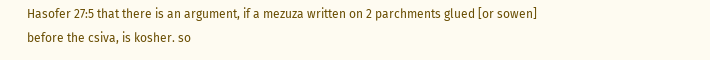Hasofer 27:5 that there is an argument, if a mezuza written on 2 parchments glued [or sowen] before the csiva, is kosher. so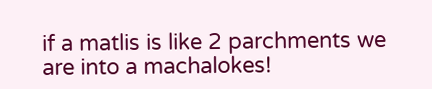if a matlis is like 2 parchments we are into a machalokes!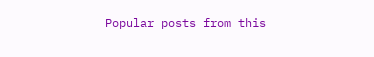Popular posts from this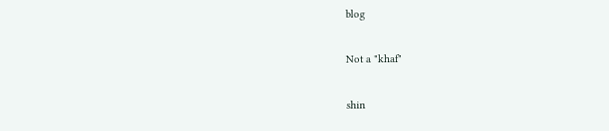blog

Not a "khaf"

shin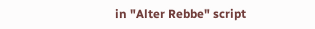in "Alter Rebbe" script